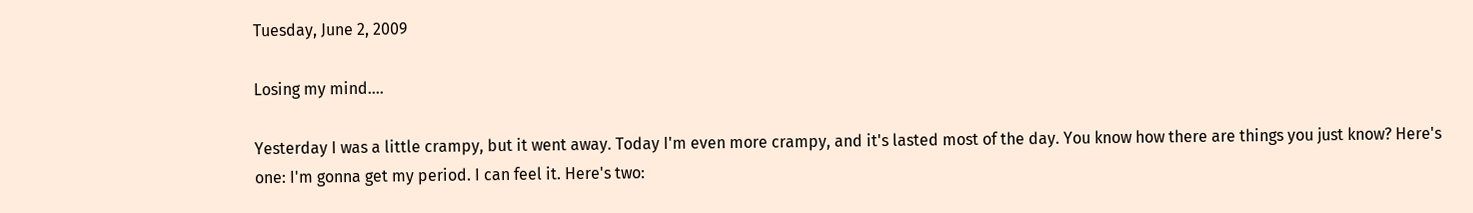Tuesday, June 2, 2009

Losing my mind....

Yesterday I was a little crampy, but it went away. Today I'm even more crampy, and it's lasted most of the day. You know how there are things you just know? Here's one: I'm gonna get my period. I can feel it. Here's two: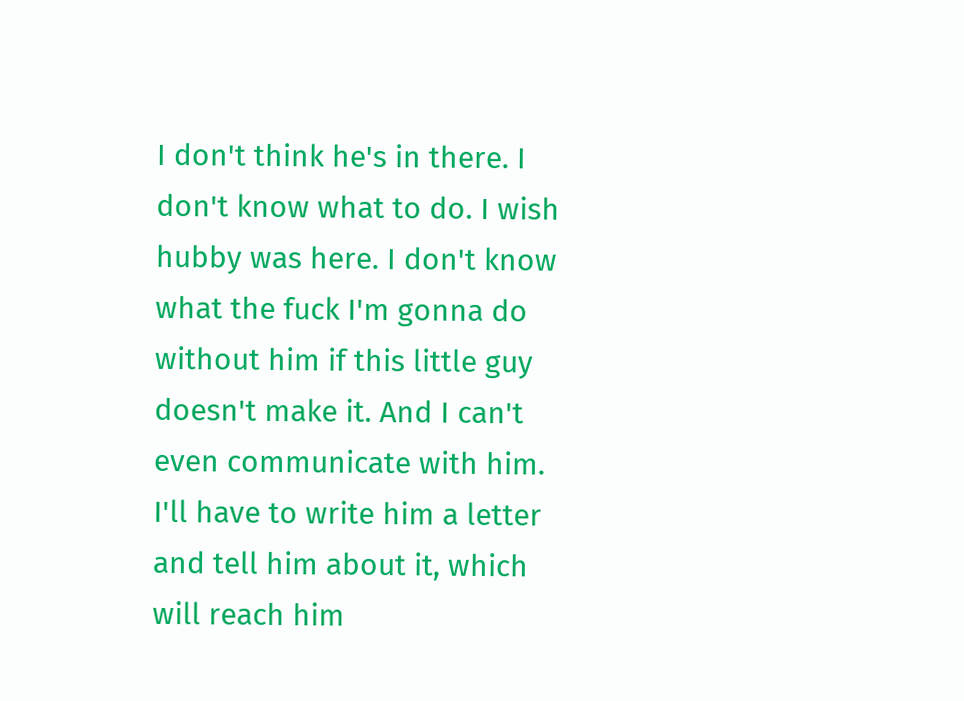I don't think he's in there. I don't know what to do. I wish hubby was here. I don't know what the fuck I'm gonna do without him if this little guy doesn't make it. And I can't even communicate with him. I'll have to write him a letter and tell him about it, which will reach him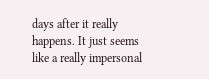days after it really happens. It just seems like a really impersonal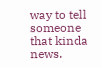way to tell someone that kinda news.